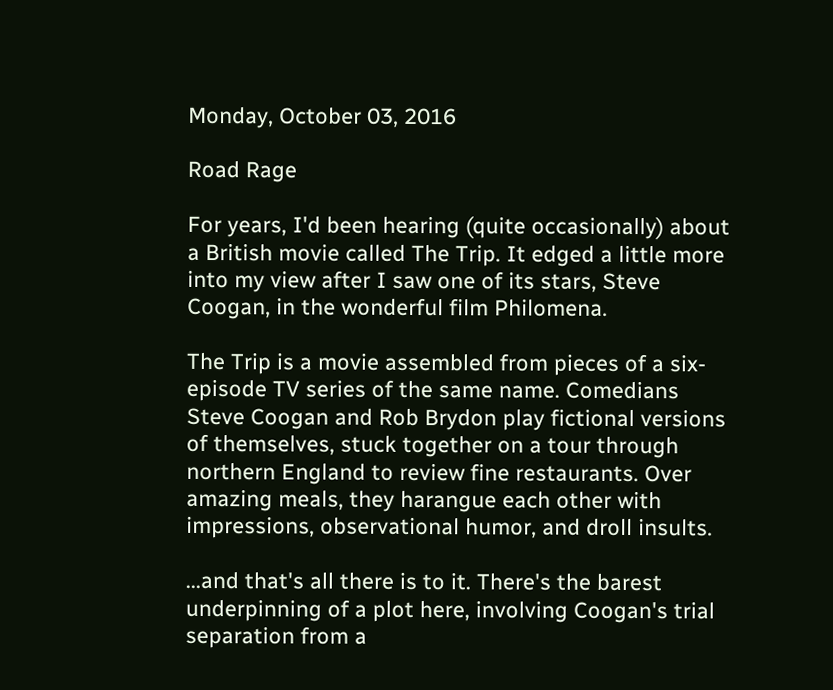Monday, October 03, 2016

Road Rage

For years, I'd been hearing (quite occasionally) about a British movie called The Trip. It edged a little more into my view after I saw one of its stars, Steve Coogan, in the wonderful film Philomena.

The Trip is a movie assembled from pieces of a six-episode TV series of the same name. Comedians Steve Coogan and Rob Brydon play fictional versions of themselves, stuck together on a tour through northern England to review fine restaurants. Over amazing meals, they harangue each other with impressions, observational humor, and droll insults.

...and that's all there is to it. There's the barest underpinning of a plot here, involving Coogan's trial separation from a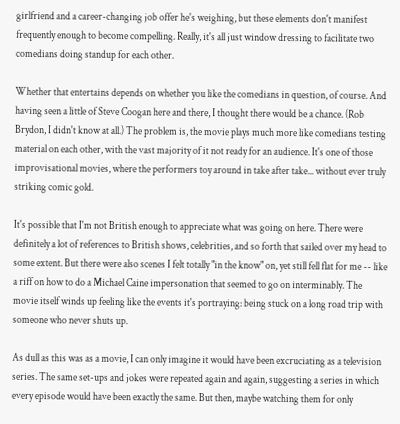girlfriend and a career-changing job offer he's weighing, but these elements don't manifest frequently enough to become compelling. Really, it's all just window dressing to facilitate two comedians doing standup for each other.

Whether that entertains depends on whether you like the comedians in question, of course. And having seen a little of Steve Coogan here and there, I thought there would be a chance. (Rob Brydon, I didn't know at all.) The problem is, the movie plays much more like comedians testing material on each other, with the vast majority of it not ready for an audience. It's one of those improvisational movies, where the performers toy around in take after take... without ever truly striking comic gold.

It's possible that I'm not British enough to appreciate what was going on here. There were definitely a lot of references to British shows, celebrities, and so forth that sailed over my head to some extent. But there were also scenes I felt totally "in the know" on, yet still fell flat for me -- like a riff on how to do a Michael Caine impersonation that seemed to go on interminably. The movie itself winds up feeling like the events it's portraying: being stuck on a long road trip with someone who never shuts up.

As dull as this was as a movie, I can only imagine it would have been excruciating as a television series. The same set-ups and jokes were repeated again and again, suggesting a series in which every episode would have been exactly the same. But then, maybe watching them for only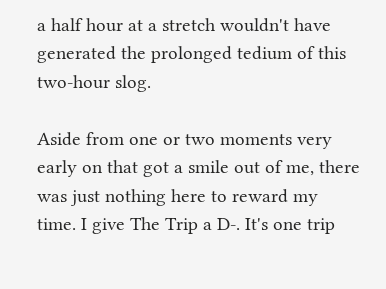a half hour at a stretch wouldn't have generated the prolonged tedium of this two-hour slog.

Aside from one or two moments very early on that got a smile out of me, there was just nothing here to reward my time. I give The Trip a D-. It's one trip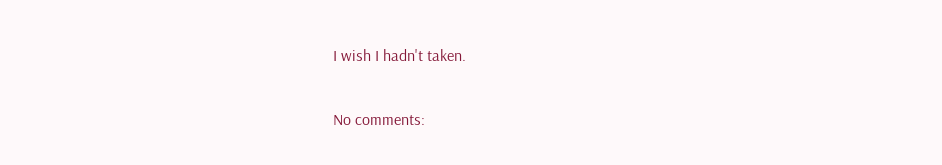I wish I hadn't taken.

No comments: